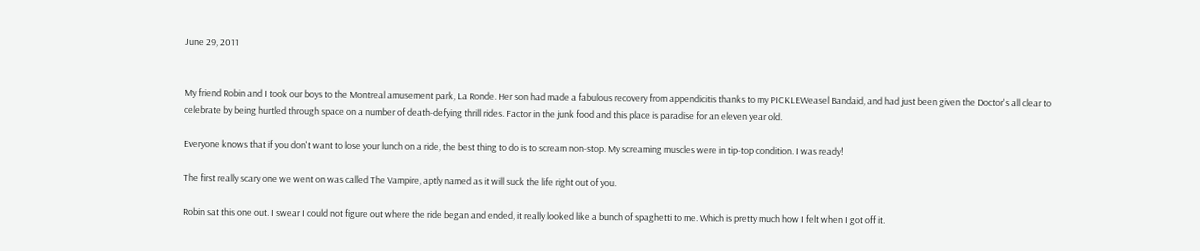June 29, 2011


My friend Robin and I took our boys to the Montreal amusement park, La Ronde. Her son had made a fabulous recovery from appendicitis thanks to my PICKLEWeasel Bandaid, and had just been given the Doctor's all clear to celebrate by being hurtled through space on a number of death-defying thrill rides. Factor in the junk food and this place is paradise for an eleven year old.

Everyone knows that if you don't want to lose your lunch on a ride, the best thing to do is to scream non-stop. My screaming muscles were in tip-top condition. I was ready!

The first really scary one we went on was called The Vampire, aptly named as it will suck the life right out of you.

Robin sat this one out. I swear I could not figure out where the ride began and ended, it really looked like a bunch of spaghetti to me. Which is pretty much how I felt when I got off it.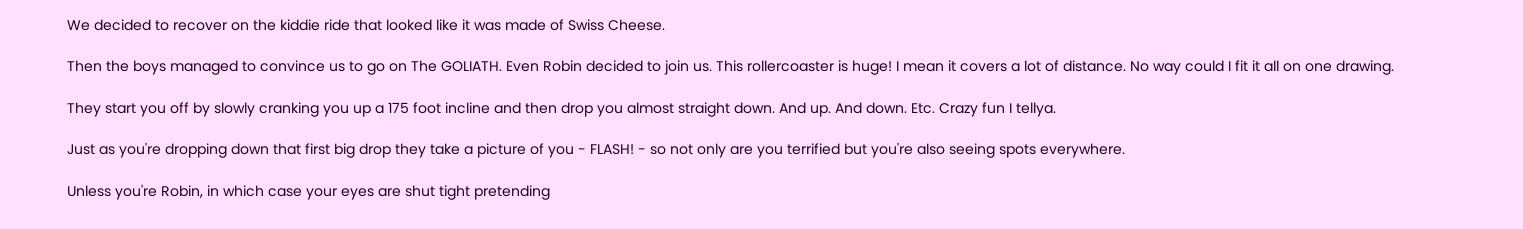We decided to recover on the kiddie ride that looked like it was made of Swiss Cheese.

Then the boys managed to convince us to go on The GOLIATH. Even Robin decided to join us. This rollercoaster is huge! I mean it covers a lot of distance. No way could I fit it all on one drawing.

They start you off by slowly cranking you up a 175 foot incline and then drop you almost straight down. And up. And down. Etc. Crazy fun I tellya.

Just as you're dropping down that first big drop they take a picture of you - FLASH! - so not only are you terrified but you're also seeing spots everywhere.

Unless you're Robin, in which case your eyes are shut tight pretending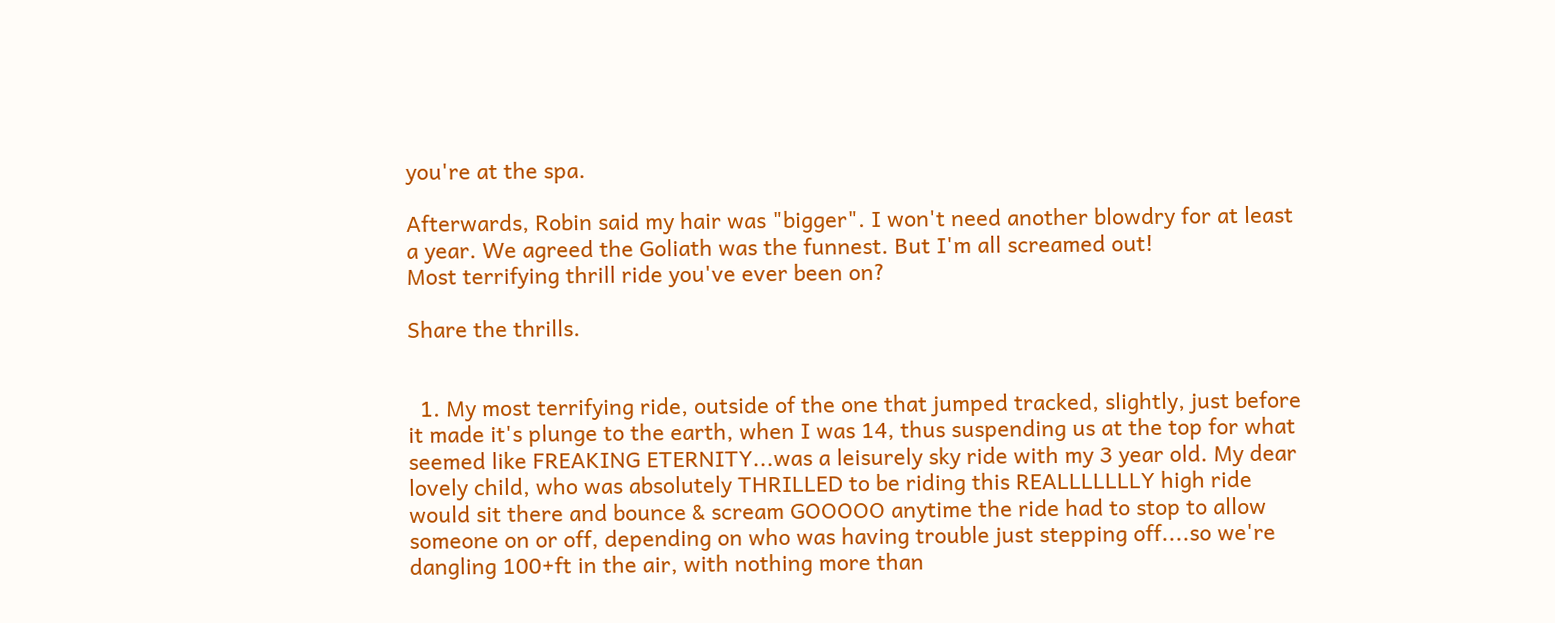you're at the spa.

Afterwards, Robin said my hair was "bigger". I won't need another blowdry for at least a year. We agreed the Goliath was the funnest. But I'm all screamed out!
Most terrifying thrill ride you've ever been on?

Share the thrills.


  1. My most terrifying ride, outside of the one that jumped tracked, slightly, just before it made it's plunge to the earth, when I was 14, thus suspending us at the top for what seemed like FREAKING ETERNITY...was a leisurely sky ride with my 3 year old. My dear lovely child, who was absolutely THRILLED to be riding this REALLLLLLLY high ride would sit there and bounce & scream GOOOOO anytime the ride had to stop to allow someone on or off, depending on who was having trouble just stepping off....so we're dangling 100+ft in the air, with nothing more than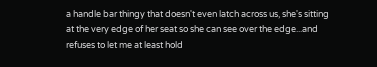a handle bar thingy that doesn't even latch across us, she's sitting at the very edge of her seat so she can see over the edge...and refuses to let me at least hold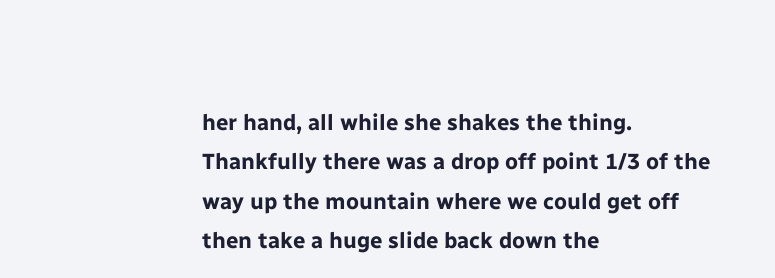her hand, all while she shakes the thing. Thankfully there was a drop off point 1/3 of the way up the mountain where we could get off then take a huge slide back down the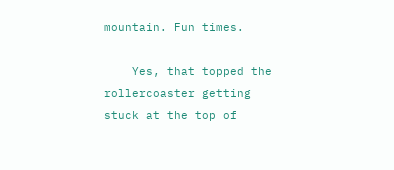mountain. Fun times.

    Yes, that topped the rollercoaster getting stuck at the top of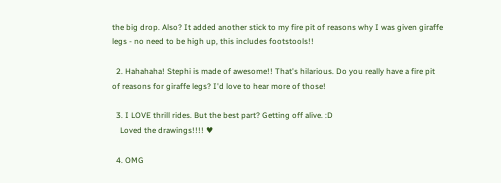the big drop. Also? It added another stick to my fire pit of reasons why I was given giraffe legs - no need to be high up, this includes footstools!!

  2. Hahahaha! Stephi is made of awesome!! That's hilarious. Do you really have a fire pit of reasons for giraffe legs? I'd love to hear more of those!

  3. I LOVE thrill rides. But the best part? Getting off alive. :D
    Loved the drawings!!!! ♥

  4. OMG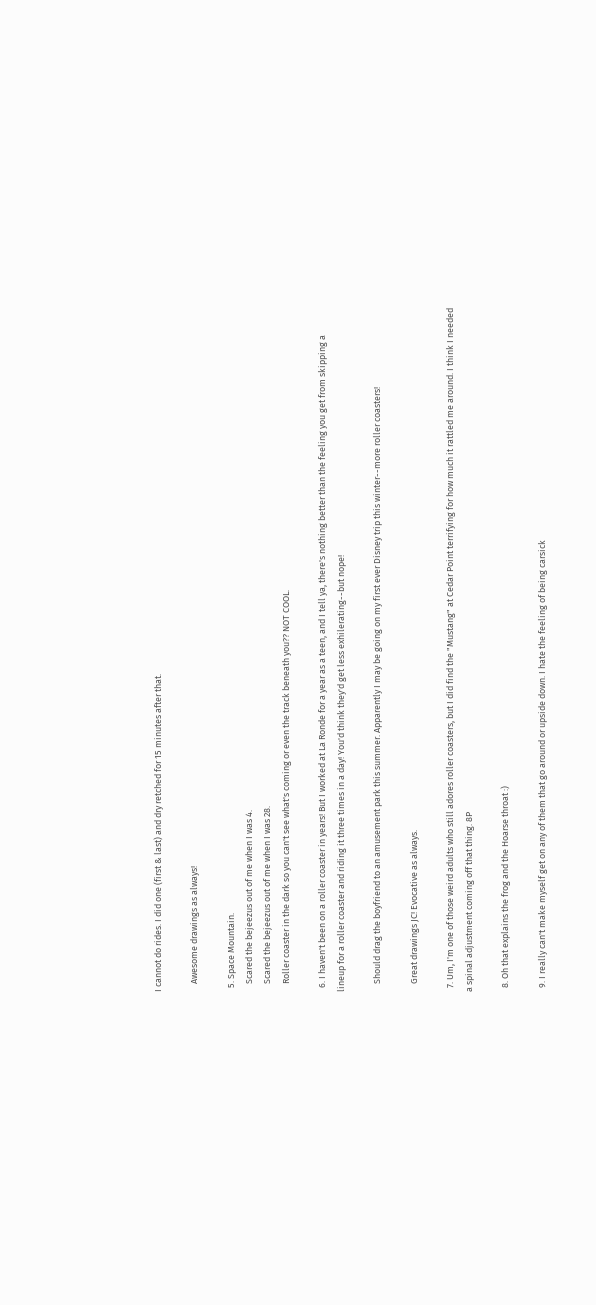I cannot do rides. I did one (first & last) and dry retched for 15 minutes after that.

    Awesome drawings as always!

  5. Space Mountain.
    Scared the bejeezus out of me when I was 4.
    Scared the bejeezus out of me when I was 28.
    Roller coaster in the dark so you can't see what's coming or even the track beneath you?? NOT COOL.

  6. I haven't been on a roller coaster in years! But I worked at La Ronde for a year as a teen, and I tell ya, there's nothing better than the feeling you get from skipping a lineup for a roller coaster and riding it three times in a day! You'd think they'd get less exhilerating--but nope!

    Should drag the boyfriend to an amusement park this summer. Apparently I may be going on my first ever Disney trip this winter--more roller coasters!

    Great drawings JC! Evocative as always.

  7. Um, I'm one of those weird adults who still adores roller coasters, but I did find the "Mustang" at Cedar Point terrifying for how much it rattled me around. I think I needed a spinal adjustment coming off that thing. 8P

  8. Oh that explains the frog and the Hoarse throat :)

  9. I really can't make myself get on any of them that go around or upside down. I hate the feeling of being carsick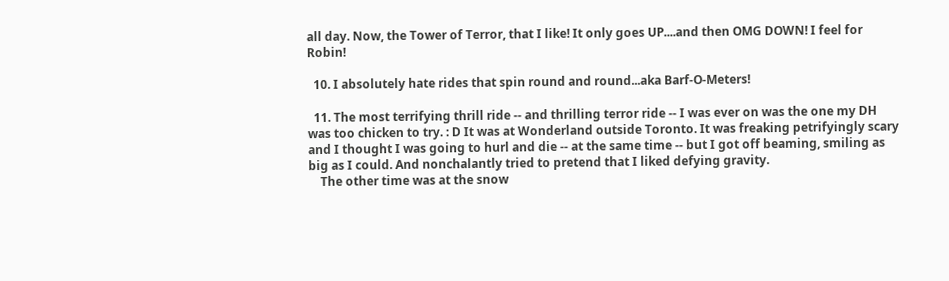all day. Now, the Tower of Terror, that I like! It only goes UP....and then OMG DOWN! I feel for Robin!

  10. I absolutely hate rides that spin round and round...aka Barf-O-Meters!

  11. The most terrifying thrill ride -- and thrilling terror ride -- I was ever on was the one my DH was too chicken to try. : D It was at Wonderland outside Toronto. It was freaking petrifyingly scary and I thought I was going to hurl and die -- at the same time -- but I got off beaming, smiling as big as I could. And nonchalantly tried to pretend that I liked defying gravity.
    The other time was at the snow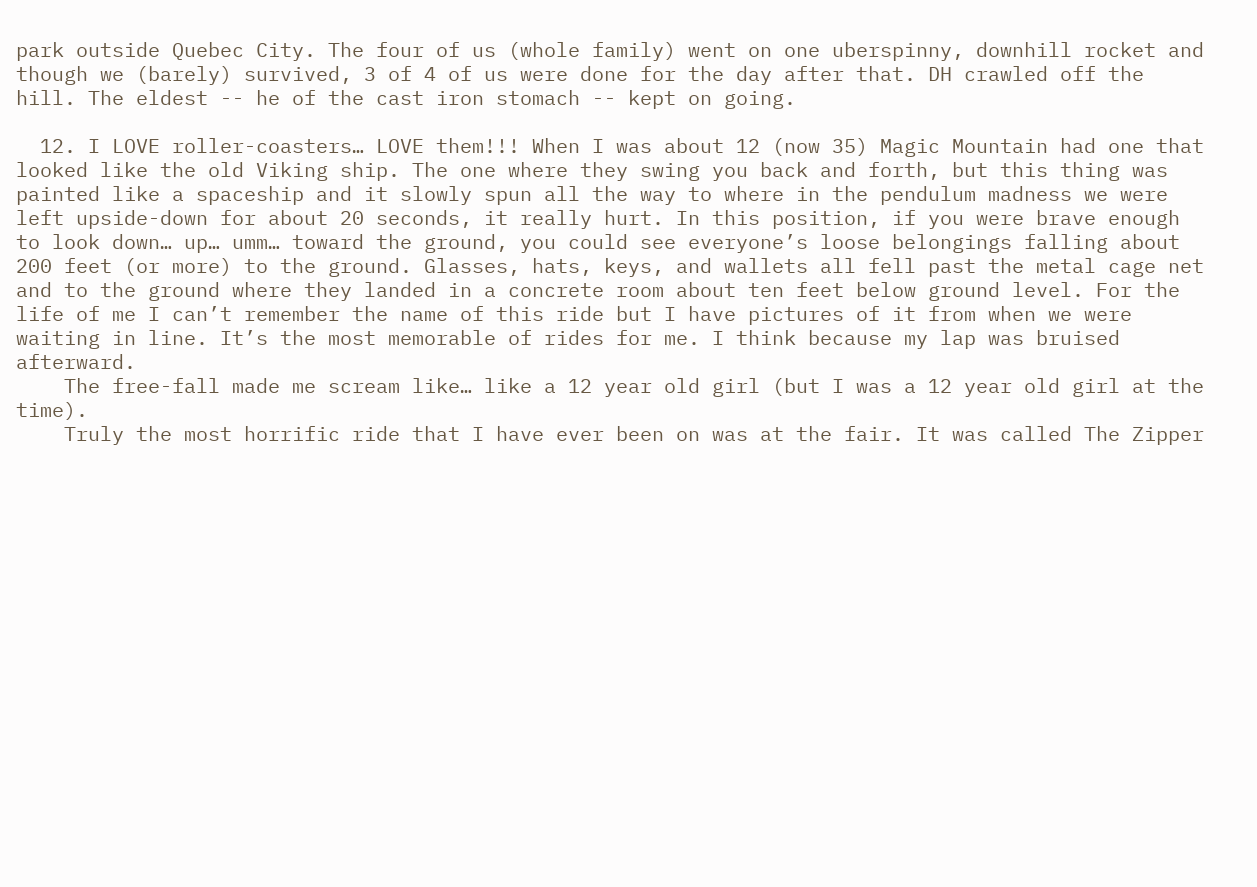park outside Quebec City. The four of us (whole family) went on one uberspinny, downhill rocket and though we (barely) survived, 3 of 4 of us were done for the day after that. DH crawled off the hill. The eldest -- he of the cast iron stomach -- kept on going.

  12. I LOVE roller-coasters… LOVE them!!! When I was about 12 (now 35) Magic Mountain had one that looked like the old Viking ship. The one where they swing you back and forth, but this thing was painted like a spaceship and it slowly spun all the way to where in the pendulum madness we were left upside-down for about 20 seconds, it really hurt. In this position, if you were brave enough to look down… up… umm… toward the ground, you could see everyone’s loose belongings falling about 200 feet (or more) to the ground. Glasses, hats, keys, and wallets all fell past the metal cage net and to the ground where they landed in a concrete room about ten feet below ground level. For the life of me I can’t remember the name of this ride but I have pictures of it from when we were waiting in line. It’s the most memorable of rides for me. I think because my lap was bruised afterward.
    The free-fall made me scream like… like a 12 year old girl (but I was a 12 year old girl at the time).
    Truly the most horrific ride that I have ever been on was at the fair. It was called The Zipper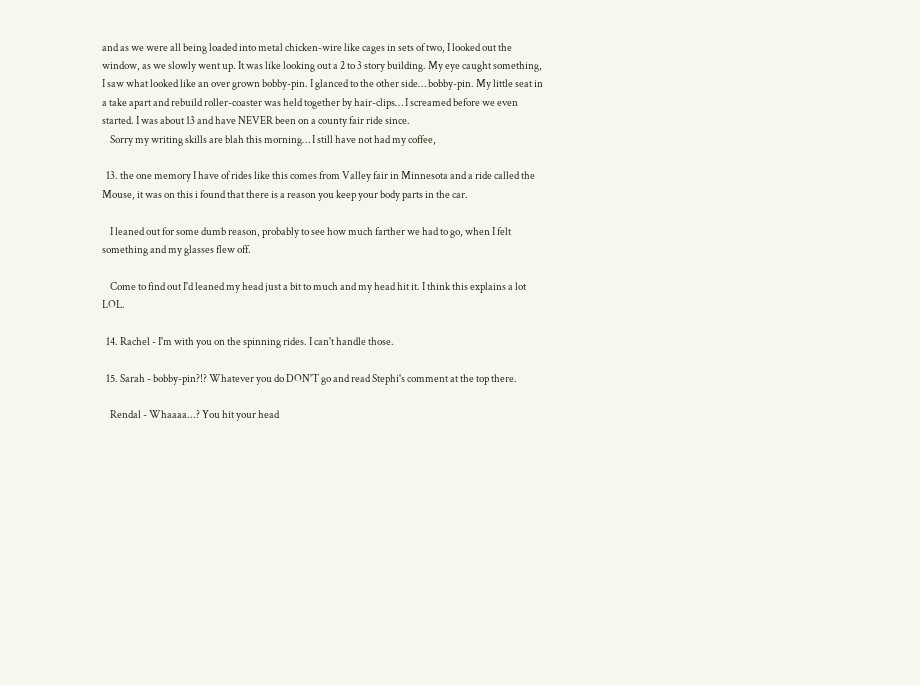and as we were all being loaded into metal chicken-wire like cages in sets of two, I looked out the window, as we slowly went up. It was like looking out a 2 to 3 story building. My eye caught something, I saw what looked like an over grown bobby-pin. I glanced to the other side… bobby-pin. My little seat in a take apart and rebuild roller-coaster was held together by hair-clips… I screamed before we even started. I was about 13 and have NEVER been on a county fair ride since.
    Sorry my writing skills are blah this morning… I still have not had my coffee,

  13. the one memory I have of rides like this comes from Valley fair in Minnesota and a ride called the Mouse, it was on this i found that there is a reason you keep your body parts in the car.

    I leaned out for some dumb reason, probably to see how much farther we had to go, when I felt something and my glasses flew off.

    Come to find out I'd leaned my head just a bit to much and my head hit it. I think this explains a lot LOL.

  14. Rachel - I'm with you on the spinning rides. I can't handle those.

  15. Sarah - bobby-pin?!? Whatever you do DON'T go and read Stephi's comment at the top there.

    Rendal - Whaaaa...? You hit your head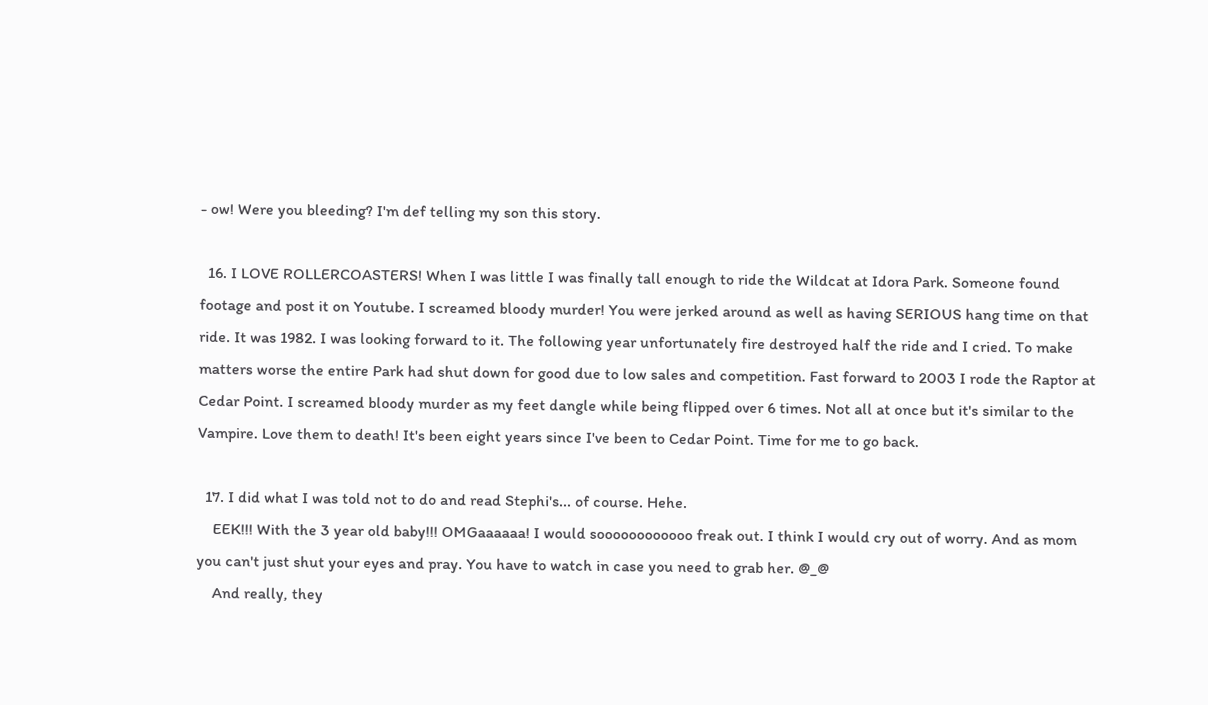- ow! Were you bleeding? I'm def telling my son this story.

  16. I LOVE ROLLERCOASTERS! When I was little I was finally tall enough to ride the Wildcat at Idora Park. Someone found footage and post it on Youtube. I screamed bloody murder! You were jerked around as well as having SERIOUS hang time on that ride. It was 1982. I was looking forward to it. The following year unfortunately fire destroyed half the ride and I cried. To make matters worse the entire Park had shut down for good due to low sales and competition. Fast forward to 2003 I rode the Raptor at Cedar Point. I screamed bloody murder as my feet dangle while being flipped over 6 times. Not all at once but it's similar to the Vampire. Love them to death! It's been eight years since I've been to Cedar Point. Time for me to go back.

  17. I did what I was told not to do and read Stephi's... of course. Hehe.
    EEK!!! With the 3 year old baby!!! OMGaaaaaa! I would soooooooooooo freak out. I think I would cry out of worry. And as mom you can't just shut your eyes and pray. You have to watch in case you need to grab her. @_@
    And really, they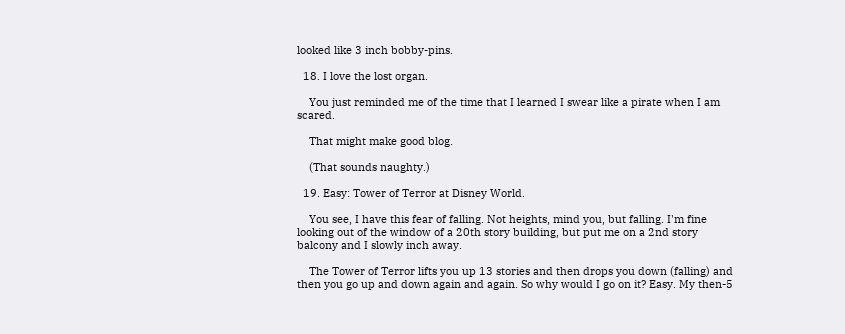looked like 3 inch bobby-pins.

  18. I love the lost organ.

    You just reminded me of the time that I learned I swear like a pirate when I am scared.

    That might make good blog.

    (That sounds naughty.)

  19. Easy: Tower of Terror at Disney World.

    You see, I have this fear of falling. Not heights, mind you, but falling. I'm fine looking out of the window of a 20th story building, but put me on a 2nd story balcony and I slowly inch away.

    The Tower of Terror lifts you up 13 stories and then drops you down (falling) and then you go up and down again and again. So why would I go on it? Easy. My then-5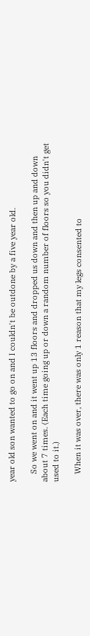year old son wanted to go on and I couldn't be outdone by a five year old.

    So we went on and it went up 13 floors and dropped us down and then up and down about 7 times. (Each time going up or down a random number of floors so you didn't get used to it.)

    When it was over, there was only 1 reason that my legs consented to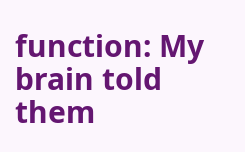function: My brain told them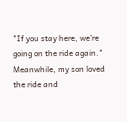"If you stay here, we're going on the ride again." Meanwhile, my son loved the ride and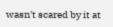wasn't scared by it at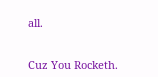all.


Cuz You Rocketh.